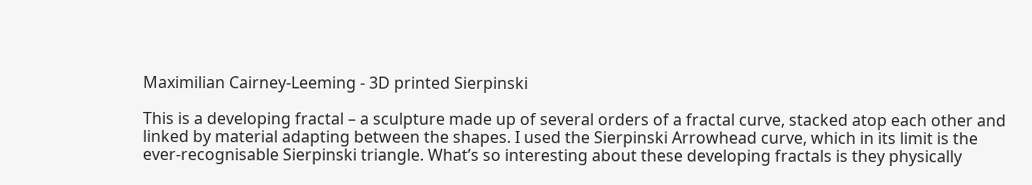Maximilian Cairney-Leeming - 3D printed Sierpinski

This is a developing fractal – a sculpture made up of several orders of a fractal curve, stacked atop each other and linked by material adapting between the shapes. I used the Sierpinski Arrowhead curve, which in its limit is the ever-recognisable Sierpinski triangle. What’s so interesting about these developing fractals is they physically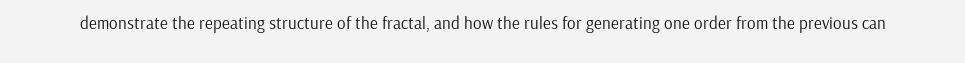demonstrate the repeating structure of the fractal, and how the rules for generating one order from the previous can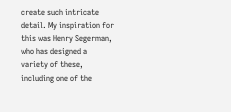create such intricate detail. My inspiration for this was Henry Segerman, who has designed a variety of these, including one of the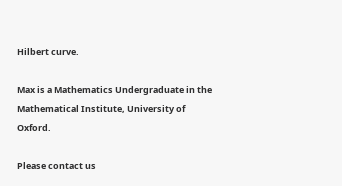Hilbert curve.

Max is a Mathematics Undergraduate in the Mathematical Institute, University of Oxford.

Please contact us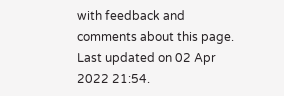with feedback and comments about this page. Last updated on 02 Apr 2022 21:54.